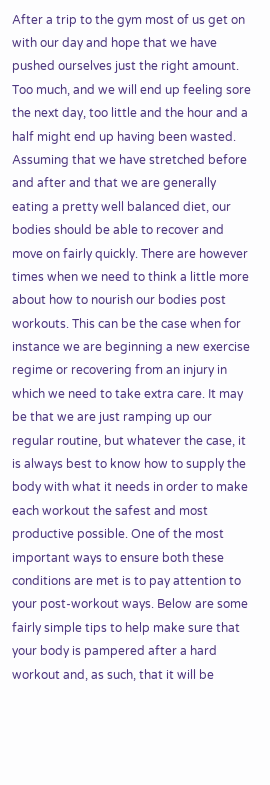After a trip to the gym most of us get on with our day and hope that we have pushed ourselves just the right amount. Too much, and we will end up feeling sore the next day, too little and the hour and a half might end up having been wasted. Assuming that we have stretched before and after and that we are generally eating a pretty well balanced diet, our bodies should be able to recover and move on fairly quickly. There are however times when we need to think a little more about how to nourish our bodies post workouts. This can be the case when for instance we are beginning a new exercise regime or recovering from an injury in which we need to take extra care. It may be that we are just ramping up our regular routine, but whatever the case, it is always best to know how to supply the body with what it needs in order to make each workout the safest and most productive possible. One of the most important ways to ensure both these conditions are met is to pay attention to your post-workout ways. Below are some fairly simple tips to help make sure that your body is pampered after a hard workout and, as such, that it will be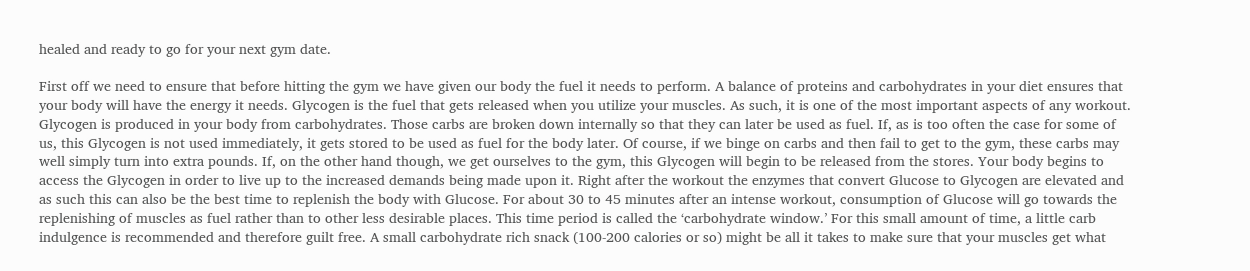healed and ready to go for your next gym date.

First off we need to ensure that before hitting the gym we have given our body the fuel it needs to perform. A balance of proteins and carbohydrates in your diet ensures that your body will have the energy it needs. Glycogen is the fuel that gets released when you utilize your muscles. As such, it is one of the most important aspects of any workout. Glycogen is produced in your body from carbohydrates. Those carbs are broken down internally so that they can later be used as fuel. If, as is too often the case for some of us, this Glycogen is not used immediately, it gets stored to be used as fuel for the body later. Of course, if we binge on carbs and then fail to get to the gym, these carbs may well simply turn into extra pounds. If, on the other hand though, we get ourselves to the gym, this Glycogen will begin to be released from the stores. Your body begins to access the Glycogen in order to live up to the increased demands being made upon it. Right after the workout the enzymes that convert Glucose to Glycogen are elevated and as such this can also be the best time to replenish the body with Glucose. For about 30 to 45 minutes after an intense workout, consumption of Glucose will go towards the replenishing of muscles as fuel rather than to other less desirable places. This time period is called the ‘carbohydrate window.’ For this small amount of time, a little carb indulgence is recommended and therefore guilt free. A small carbohydrate rich snack (100-200 calories or so) might be all it takes to make sure that your muscles get what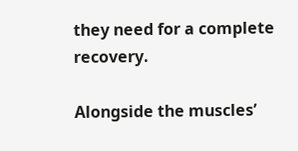they need for a complete recovery.

Alongside the muscles’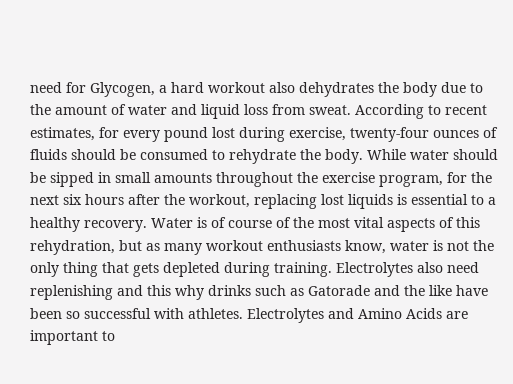need for Glycogen, a hard workout also dehydrates the body due to the amount of water and liquid loss from sweat. According to recent estimates, for every pound lost during exercise, twenty-four ounces of fluids should be consumed to rehydrate the body. While water should be sipped in small amounts throughout the exercise program, for the next six hours after the workout, replacing lost liquids is essential to a healthy recovery. Water is of course of the most vital aspects of this rehydration, but as many workout enthusiasts know, water is not the only thing that gets depleted during training. Electrolytes also need replenishing and this why drinks such as Gatorade and the like have been so successful with athletes. Electrolytes and Amino Acids are important to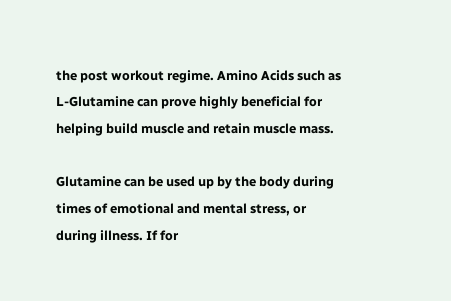the post workout regime. Amino Acids such as L-Glutamine can prove highly beneficial for helping build muscle and retain muscle mass.

Glutamine can be used up by the body during times of emotional and mental stress, or during illness. If for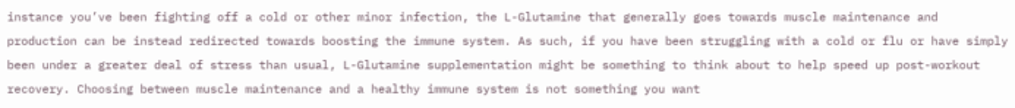instance you’ve been fighting off a cold or other minor infection, the L-Glutamine that generally goes towards muscle maintenance and production can be instead redirected towards boosting the immune system. As such, if you have been struggling with a cold or flu or have simply been under a greater deal of stress than usual, L-Glutamine supplementation might be something to think about to help speed up post-workout recovery. Choosing between muscle maintenance and a healthy immune system is not something you want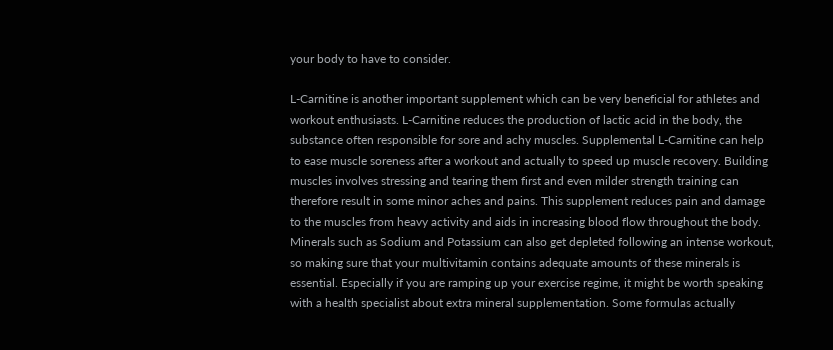your body to have to consider.

L-Carnitine is another important supplement which can be very beneficial for athletes and workout enthusiasts. L-Carnitine reduces the production of lactic acid in the body, the substance often responsible for sore and achy muscles. Supplemental L-Carnitine can help to ease muscle soreness after a workout and actually to speed up muscle recovery. Building muscles involves stressing and tearing them first and even milder strength training can therefore result in some minor aches and pains. This supplement reduces pain and damage to the muscles from heavy activity and aids in increasing blood flow throughout the body.
Minerals such as Sodium and Potassium can also get depleted following an intense workout, so making sure that your multivitamin contains adequate amounts of these minerals is essential. Especially if you are ramping up your exercise regime, it might be worth speaking with a health specialist about extra mineral supplementation. Some formulas actually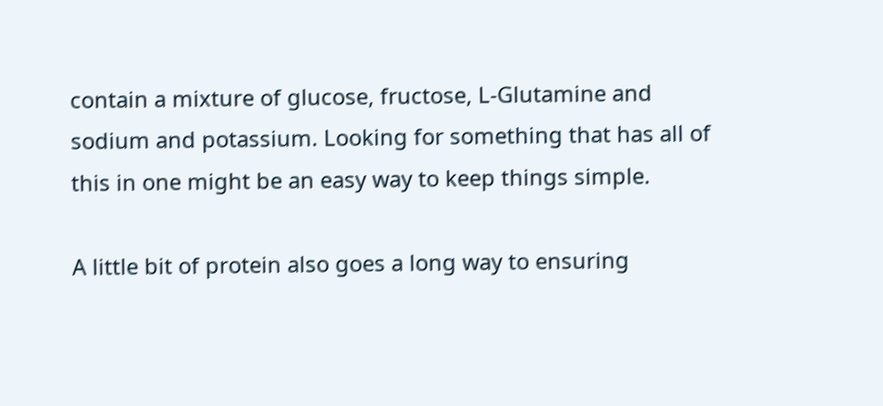contain a mixture of glucose, fructose, L-Glutamine and sodium and potassium. Looking for something that has all of this in one might be an easy way to keep things simple.

A little bit of protein also goes a long way to ensuring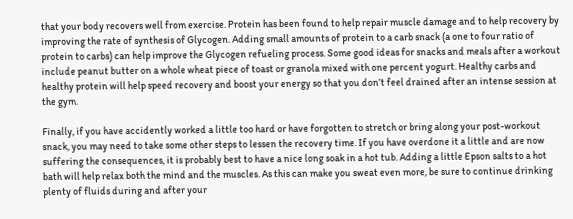that your body recovers well from exercise. Protein has been found to help repair muscle damage and to help recovery by improving the rate of synthesis of Glycogen. Adding small amounts of protein to a carb snack (a one to four ratio of protein to carbs) can help improve the Glycogen refueling process. Some good ideas for snacks and meals after a workout include peanut butter on a whole wheat piece of toast or granola mixed with one percent yogurt. Healthy carbs and healthy protein will help speed recovery and boost your energy so that you don’t feel drained after an intense session at the gym.

Finally, if you have accidently worked a little too hard or have forgotten to stretch or bring along your post-workout snack, you may need to take some other steps to lessen the recovery time. If you have overdone it a little and are now suffering the consequences, it is probably best to have a nice long soak in a hot tub. Adding a little Epson salts to a hot bath will help relax both the mind and the muscles. As this can make you sweat even more, be sure to continue drinking plenty of fluids during and after your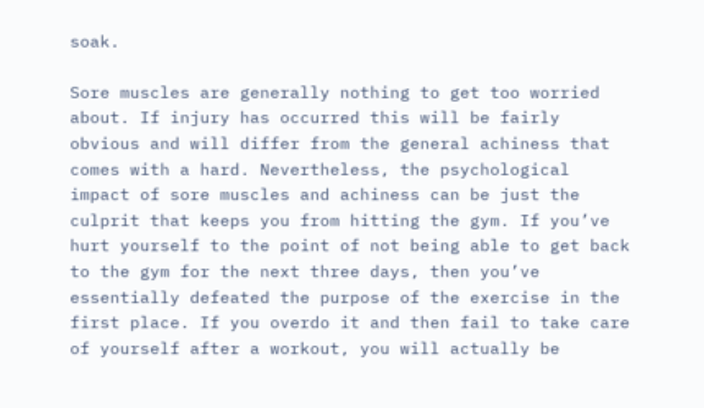soak.

Sore muscles are generally nothing to get too worried about. If injury has occurred this will be fairly obvious and will differ from the general achiness that comes with a hard. Nevertheless, the psychological impact of sore muscles and achiness can be just the culprit that keeps you from hitting the gym. If you’ve hurt yourself to the point of not being able to get back to the gym for the next three days, then you’ve essentially defeated the purpose of the exercise in the first place. If you overdo it and then fail to take care of yourself after a workout, you will actually be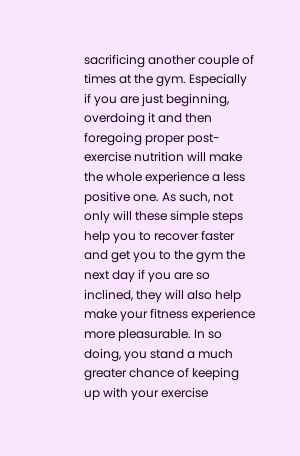sacrificing another couple of times at the gym. Especially if you are just beginning, overdoing it and then foregoing proper post-exercise nutrition will make the whole experience a less positive one. As such, not only will these simple steps help you to recover faster and get you to the gym the next day if you are so inclined, they will also help make your fitness experience more pleasurable. In so doing, you stand a much greater chance of keeping up with your exercise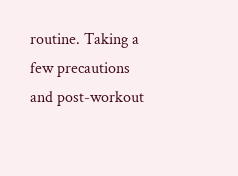routine. Taking a few precautions and post-workout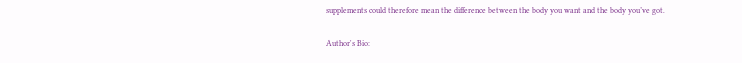supplements could therefore mean the difference between the body you want and the body you’ve got.

Author's Bio: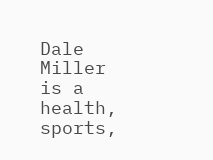Dale Miller is a health, sports,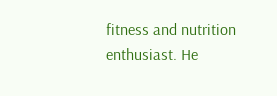fitness and nutrition enthusiast. He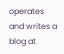operates and writes a blog at